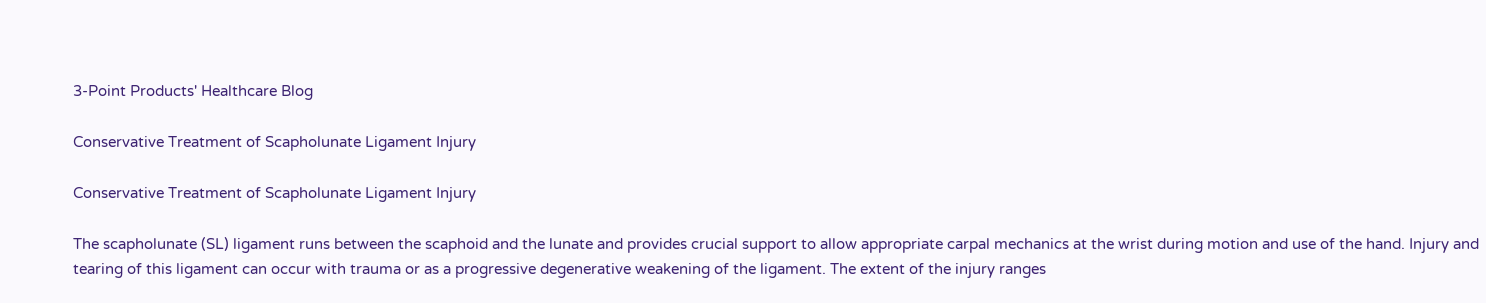3-Point Products' Healthcare Blog

Conservative Treatment of Scapholunate Ligament Injury

Conservative Treatment of Scapholunate Ligament Injury

The scapholunate (SL) ligament runs between the scaphoid and the lunate and provides crucial support to allow appropriate carpal mechanics at the wrist during motion and use of the hand. Injury and tearing of this ligament can occur with trauma or as a progressive degenerative weakening of the ligament. The extent of the injury ranges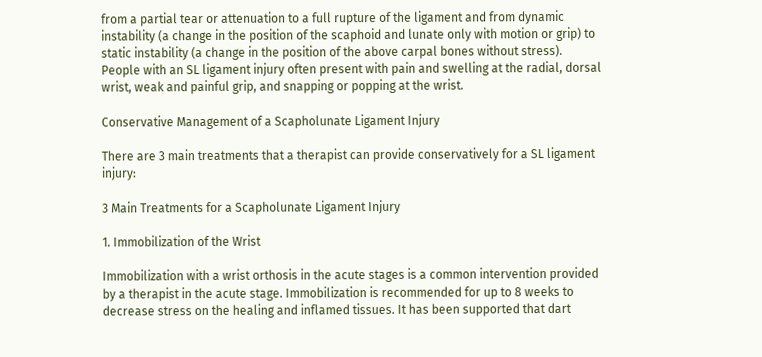from a partial tear or attenuation to a full rupture of the ligament and from dynamic instability (a change in the position of the scaphoid and lunate only with motion or grip) to static instability (a change in the position of the above carpal bones without stress). People with an SL ligament injury often present with pain and swelling at the radial, dorsal wrist, weak and painful grip, and snapping or popping at the wrist.

Conservative Management of a Scapholunate Ligament Injury

There are 3 main treatments that a therapist can provide conservatively for a SL ligament injury:

3 Main Treatments for a Scapholunate Ligament Injury

1. Immobilization of the Wrist

Immobilization with a wrist orthosis in the acute stages is a common intervention provided by a therapist in the acute stage. Immobilization is recommended for up to 8 weeks to decrease stress on the healing and inflamed tissues. It has been supported that dart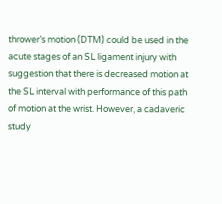thrower’s motion (DTM) could be used in the acute stages of an SL ligament injury with suggestion that there is decreased motion at the SL interval with performance of this path of motion at the wrist. However, a cadaveric study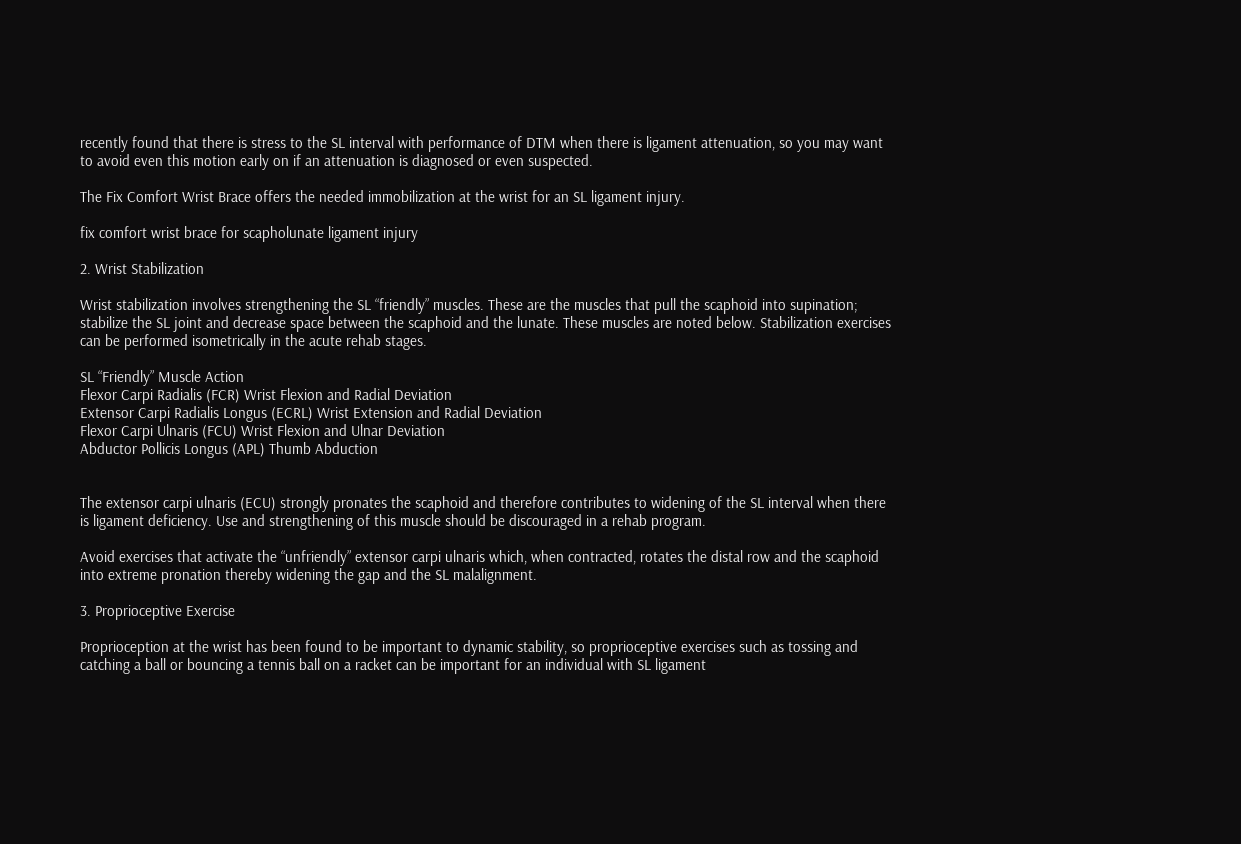recently found that there is stress to the SL interval with performance of DTM when there is ligament attenuation, so you may want to avoid even this motion early on if an attenuation is diagnosed or even suspected.

The Fix Comfort Wrist Brace offers the needed immobilization at the wrist for an SL ligament injury.

fix comfort wrist brace for scapholunate ligament injury

2. Wrist Stabilization

Wrist stabilization involves strengthening the SL “friendly” muscles. These are the muscles that pull the scaphoid into supination; stabilize the SL joint and decrease space between the scaphoid and the lunate. These muscles are noted below. Stabilization exercises can be performed isometrically in the acute rehab stages.

SL “Friendly” Muscle Action
Flexor Carpi Radialis (FCR) Wrist Flexion and Radial Deviation
Extensor Carpi Radialis Longus (ECRL) Wrist Extension and Radial Deviation
Flexor Carpi Ulnaris (FCU) Wrist Flexion and Ulnar Deviation
Abductor Pollicis Longus (APL) Thumb Abduction


The extensor carpi ulnaris (ECU) strongly pronates the scaphoid and therefore contributes to widening of the SL interval when there is ligament deficiency. Use and strengthening of this muscle should be discouraged in a rehab program.

Avoid exercises that activate the “unfriendly” extensor carpi ulnaris which, when contracted, rotates the distal row and the scaphoid into extreme pronation thereby widening the gap and the SL malalignment.

3. Proprioceptive Exercise

Proprioception at the wrist has been found to be important to dynamic stability, so proprioceptive exercises such as tossing and catching a ball or bouncing a tennis ball on a racket can be important for an individual with SL ligament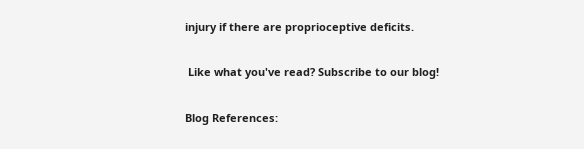injury if there are proprioceptive deficits.

 Like what you've read? Subscribe to our blog!

Blog References: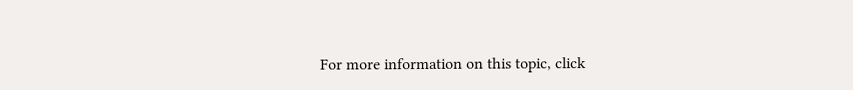For more information on this topic, click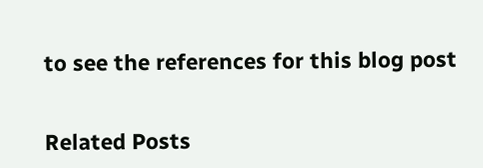to see the references for this blog post


Related Posts